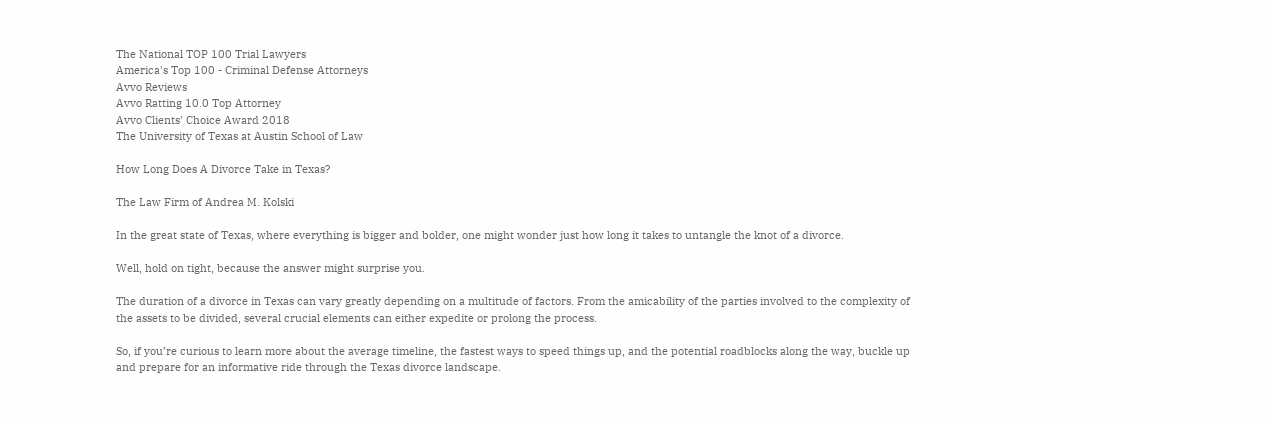The National TOP 100 Trial Lawyers
America's Top 100 - Criminal Defense Attorneys
Avvo Reviews
Avvo Ratting 10.0 Top Attorney
Avvo Clients' Choice Award 2018
The University of Texas at Austin School of Law

How Long Does A Divorce Take in Texas?

The Law Firm of Andrea M. Kolski

In the great state of Texas, where everything is bigger and bolder, one might wonder just how long it takes to untangle the knot of a divorce.

Well, hold on tight, because the answer might surprise you.

The duration of a divorce in Texas can vary greatly depending on a multitude of factors. From the amicability of the parties involved to the complexity of the assets to be divided, several crucial elements can either expedite or prolong the process.

So, if you’re curious to learn more about the average timeline, the fastest ways to speed things up, and the potential roadblocks along the way, buckle up and prepare for an informative ride through the Texas divorce landscape.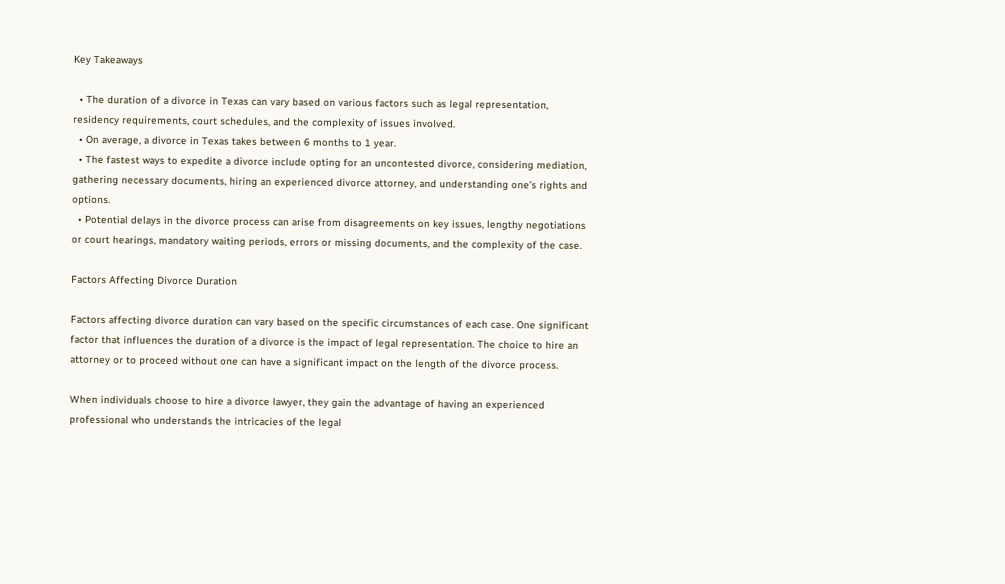Key Takeaways

  • The duration of a divorce in Texas can vary based on various factors such as legal representation, residency requirements, court schedules, and the complexity of issues involved.
  • On average, a divorce in Texas takes between 6 months to 1 year.
  • The fastest ways to expedite a divorce include opting for an uncontested divorce, considering mediation, gathering necessary documents, hiring an experienced divorce attorney, and understanding one’s rights and options.
  • Potential delays in the divorce process can arise from disagreements on key issues, lengthy negotiations or court hearings, mandatory waiting periods, errors or missing documents, and the complexity of the case.

Factors Affecting Divorce Duration

Factors affecting divorce duration can vary based on the specific circumstances of each case. One significant factor that influences the duration of a divorce is the impact of legal representation. The choice to hire an attorney or to proceed without one can have a significant impact on the length of the divorce process.

When individuals choose to hire a divorce lawyer, they gain the advantage of having an experienced professional who understands the intricacies of the legal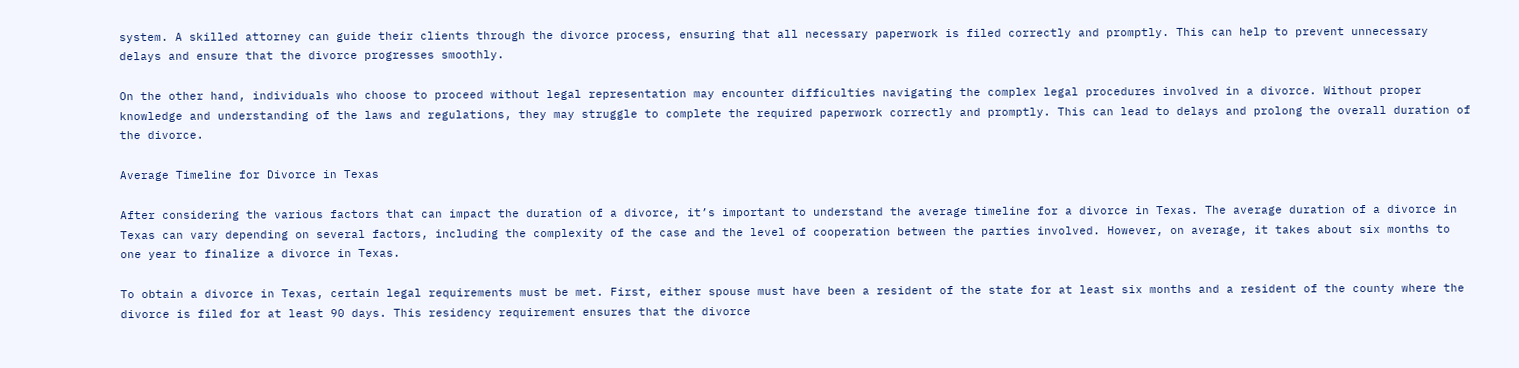system. A skilled attorney can guide their clients through the divorce process, ensuring that all necessary paperwork is filed correctly and promptly. This can help to prevent unnecessary delays and ensure that the divorce progresses smoothly.

On the other hand, individuals who choose to proceed without legal representation may encounter difficulties navigating the complex legal procedures involved in a divorce. Without proper knowledge and understanding of the laws and regulations, they may struggle to complete the required paperwork correctly and promptly. This can lead to delays and prolong the overall duration of the divorce.

Average Timeline for Divorce in Texas

After considering the various factors that can impact the duration of a divorce, it’s important to understand the average timeline for a divorce in Texas. The average duration of a divorce in Texas can vary depending on several factors, including the complexity of the case and the level of cooperation between the parties involved. However, on average, it takes about six months to one year to finalize a divorce in Texas.

To obtain a divorce in Texas, certain legal requirements must be met. First, either spouse must have been a resident of the state for at least six months and a resident of the county where the divorce is filed for at least 90 days. This residency requirement ensures that the divorce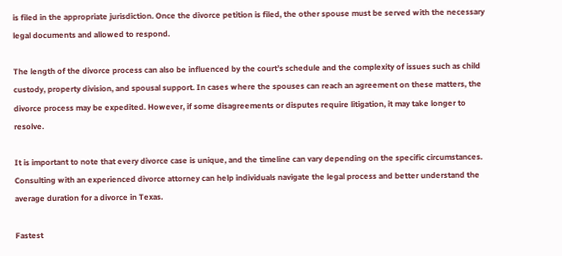is filed in the appropriate jurisdiction. Once the divorce petition is filed, the other spouse must be served with the necessary legal documents and allowed to respond.

The length of the divorce process can also be influenced by the court’s schedule and the complexity of issues such as child custody, property division, and spousal support. In cases where the spouses can reach an agreement on these matters, the divorce process may be expedited. However, if some disagreements or disputes require litigation, it may take longer to resolve.

It is important to note that every divorce case is unique, and the timeline can vary depending on the specific circumstances. Consulting with an experienced divorce attorney can help individuals navigate the legal process and better understand the average duration for a divorce in Texas.

Fastest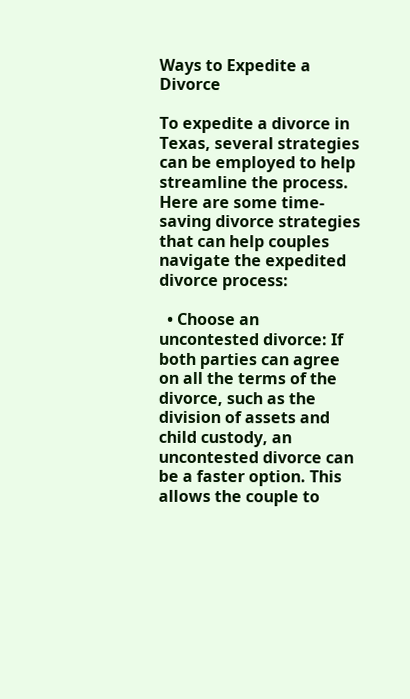Ways to Expedite a Divorce

To expedite a divorce in Texas, several strategies can be employed to help streamline the process. Here are some time-saving divorce strategies that can help couples navigate the expedited divorce process:

  • Choose an uncontested divorce: If both parties can agree on all the terms of the divorce, such as the division of assets and child custody, an uncontested divorce can be a faster option. This allows the couple to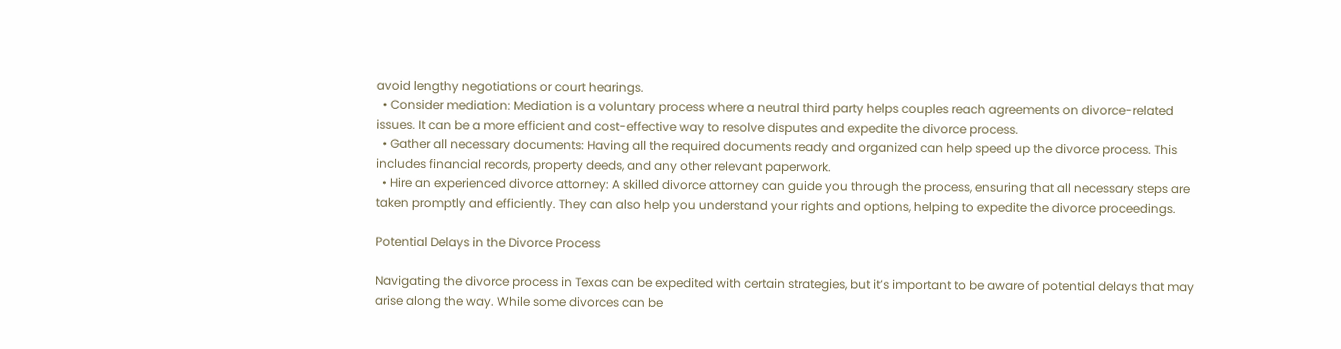avoid lengthy negotiations or court hearings.
  • Consider mediation: Mediation is a voluntary process where a neutral third party helps couples reach agreements on divorce-related issues. It can be a more efficient and cost-effective way to resolve disputes and expedite the divorce process.
  • Gather all necessary documents: Having all the required documents ready and organized can help speed up the divorce process. This includes financial records, property deeds, and any other relevant paperwork.
  • Hire an experienced divorce attorney: A skilled divorce attorney can guide you through the process, ensuring that all necessary steps are taken promptly and efficiently. They can also help you understand your rights and options, helping to expedite the divorce proceedings.

Potential Delays in the Divorce Process

Navigating the divorce process in Texas can be expedited with certain strategies, but it’s important to be aware of potential delays that may arise along the way. While some divorces can be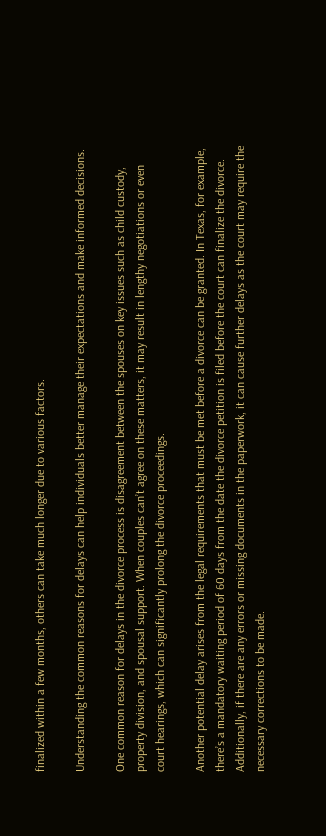finalized within a few months, others can take much longer due to various factors.

Understanding the common reasons for delays can help individuals better manage their expectations and make informed decisions.

One common reason for delays in the divorce process is disagreement between the spouses on key issues such as child custody, property division, and spousal support. When couples can’t agree on these matters, it may result in lengthy negotiations or even court hearings, which can significantly prolong the divorce proceedings.

Another potential delay arises from the legal requirements that must be met before a divorce can be granted. In Texas, for example, there’s a mandatory waiting period of 60 days from the date the divorce petition is filed before the court can finalize the divorce. Additionally, if there are any errors or missing documents in the paperwork, it can cause further delays as the court may require the necessary corrections to be made.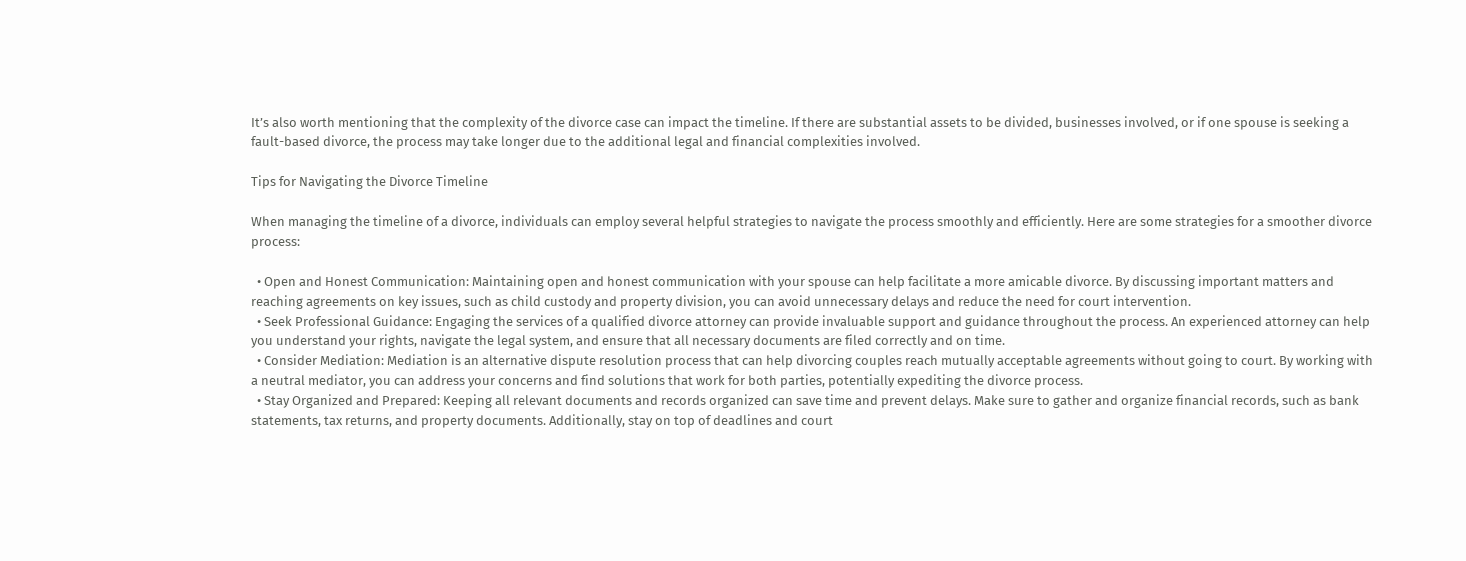It’s also worth mentioning that the complexity of the divorce case can impact the timeline. If there are substantial assets to be divided, businesses involved, or if one spouse is seeking a fault-based divorce, the process may take longer due to the additional legal and financial complexities involved.

Tips for Navigating the Divorce Timeline

When managing the timeline of a divorce, individuals can employ several helpful strategies to navigate the process smoothly and efficiently. Here are some strategies for a smoother divorce process:

  • Open and Honest Communication: Maintaining open and honest communication with your spouse can help facilitate a more amicable divorce. By discussing important matters and reaching agreements on key issues, such as child custody and property division, you can avoid unnecessary delays and reduce the need for court intervention.
  • Seek Professional Guidance: Engaging the services of a qualified divorce attorney can provide invaluable support and guidance throughout the process. An experienced attorney can help you understand your rights, navigate the legal system, and ensure that all necessary documents are filed correctly and on time.
  • Consider Mediation: Mediation is an alternative dispute resolution process that can help divorcing couples reach mutually acceptable agreements without going to court. By working with a neutral mediator, you can address your concerns and find solutions that work for both parties, potentially expediting the divorce process.
  • Stay Organized and Prepared: Keeping all relevant documents and records organized can save time and prevent delays. Make sure to gather and organize financial records, such as bank statements, tax returns, and property documents. Additionally, stay on top of deadlines and court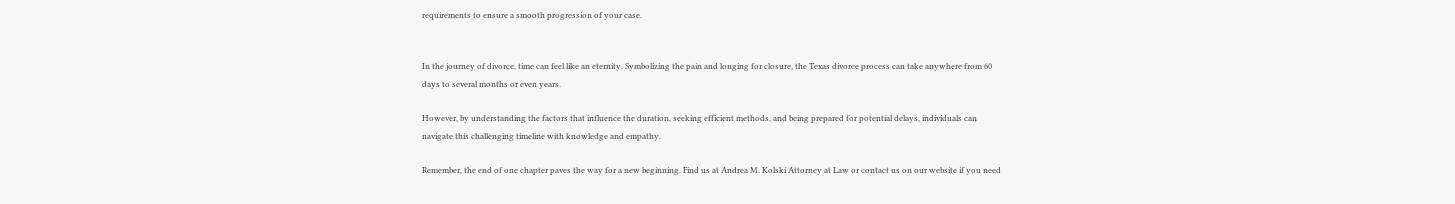requirements to ensure a smooth progression of your case.


In the journey of divorce, time can feel like an eternity. Symbolizing the pain and longing for closure, the Texas divorce process can take anywhere from 60 days to several months or even years.

However, by understanding the factors that influence the duration, seeking efficient methods, and being prepared for potential delays, individuals can navigate this challenging timeline with knowledge and empathy.

Remember, the end of one chapter paves the way for a new beginning. Find us at Andrea M. Kolski Attorney at Law or contact us on our website if you need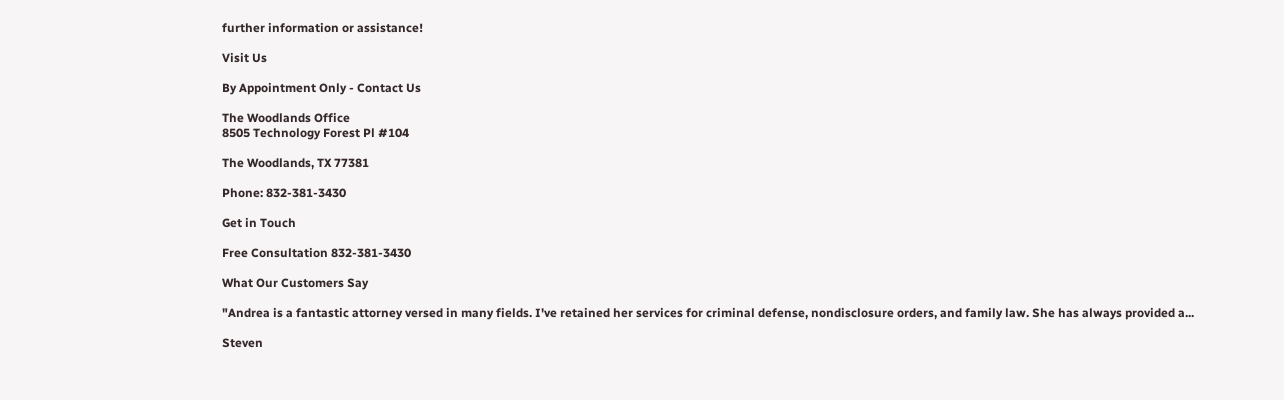further information or assistance!

Visit Us

By Appointment Only - Contact Us

The Woodlands Office
8505 Technology Forest Pl #104

The Woodlands, TX 77381

Phone: 832-381-3430

Get in Touch

Free Consultation 832-381-3430

What Our Customers Say

"Andrea is a fantastic attorney versed in many fields. I've retained her services for criminal defense, nondisclosure orders, and family law. She has always provided a...

Steven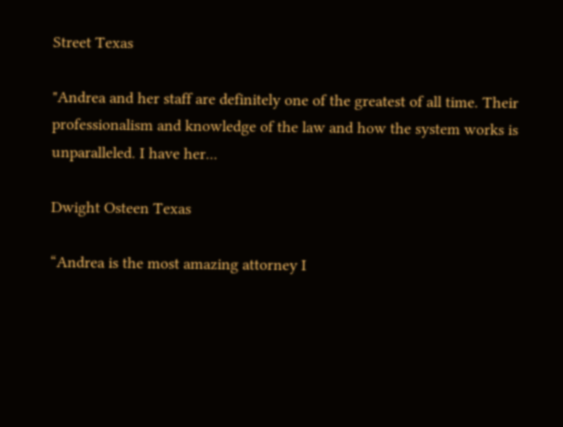Street Texas

"Andrea and her staff are definitely one of the greatest of all time. Their professionalism and knowledge of the law and how the system works is unparalleled. I have her...

Dwight Osteen Texas

“Andrea is the most amazing attorney I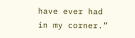have ever had in my corner.”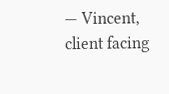— Vincent, client facing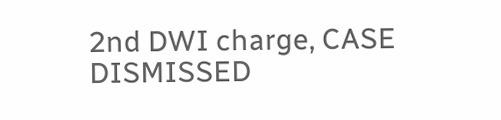2nd DWI charge, CASE DISMISSED